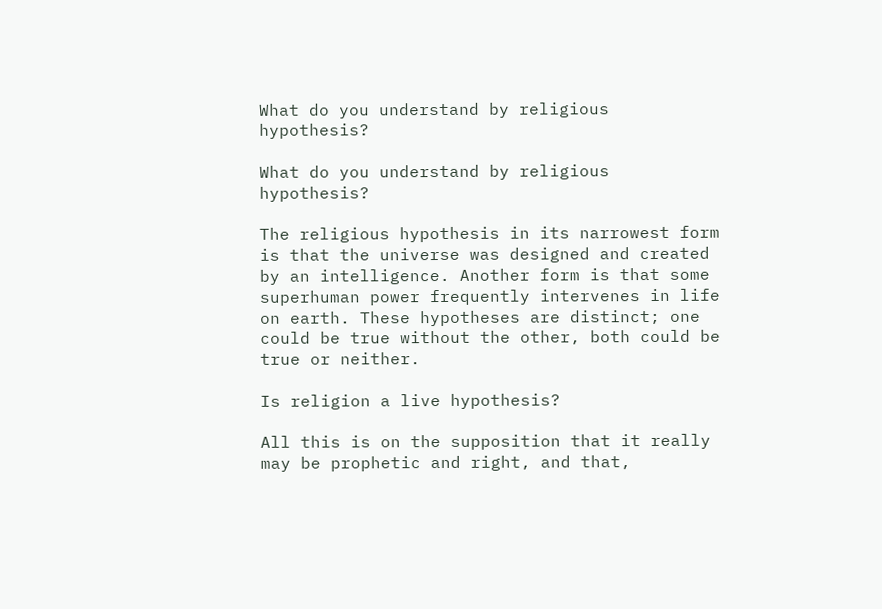What do you understand by religious hypothesis?

What do you understand by religious hypothesis?

The religious hypothesis in its narrowest form is that the universe was designed and created by an intelligence. Another form is that some superhuman power frequently intervenes in life on earth. These hypotheses are distinct; one could be true without the other, both could be true or neither.

Is religion a live hypothesis?

All this is on the supposition that it really may be prophetic and right, and that,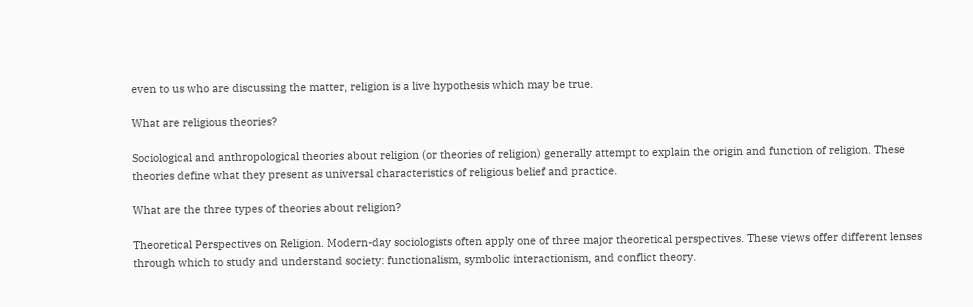even to us who are discussing the matter, religion is a live hypothesis which may be true.

What are religious theories?

Sociological and anthropological theories about religion (or theories of religion) generally attempt to explain the origin and function of religion. These theories define what they present as universal characteristics of religious belief and practice.

What are the three types of theories about religion?

Theoretical Perspectives on Religion. Modern-day sociologists often apply one of three major theoretical perspectives. These views offer different lenses through which to study and understand society: functionalism, symbolic interactionism, and conflict theory.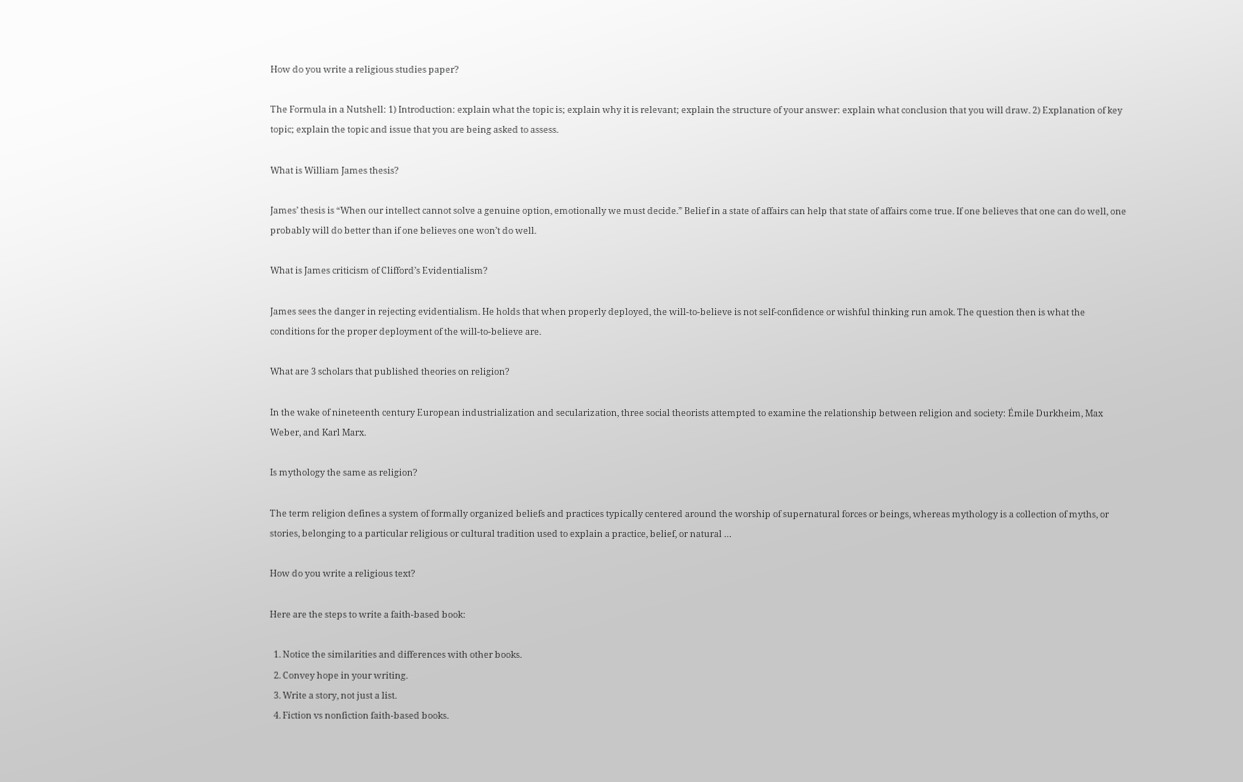How do you write a religious studies paper?

The Formula in a Nutshell: 1) Introduction: explain what the topic is; explain why it is relevant; explain the structure of your answer: explain what conclusion that you will draw. 2) Explanation of key topic; explain the topic and issue that you are being asked to assess.

What is William James thesis?

James’ thesis is “When our intellect cannot solve a genuine option, emotionally we must decide.” Belief in a state of affairs can help that state of affairs come true. If one believes that one can do well, one probably will do better than if one believes one won’t do well.

What is James criticism of Clifford’s Evidentialism?

James sees the danger in rejecting evidentialism. He holds that when properly deployed, the will-to-believe is not self-confidence or wishful thinking run amok. The question then is what the conditions for the proper deployment of the will-to-believe are.

What are 3 scholars that published theories on religion?

In the wake of nineteenth century European industrialization and secularization, three social theorists attempted to examine the relationship between religion and society: Émile Durkheim, Max Weber, and Karl Marx.

Is mythology the same as religion?

The term religion defines a system of formally organized beliefs and practices typically centered around the worship of supernatural forces or beings, whereas mythology is a collection of myths, or stories, belonging to a particular religious or cultural tradition used to explain a practice, belief, or natural …

How do you write a religious text?

Here are the steps to write a faith-based book:

  1. Notice the similarities and differences with other books.
  2. Convey hope in your writing.
  3. Write a story, not just a list.
  4. Fiction vs nonfiction faith-based books.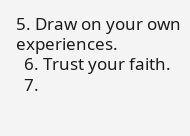5. Draw on your own experiences.
  6. Trust your faith.
  7.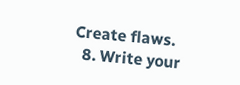Create flaws.
  8. Write your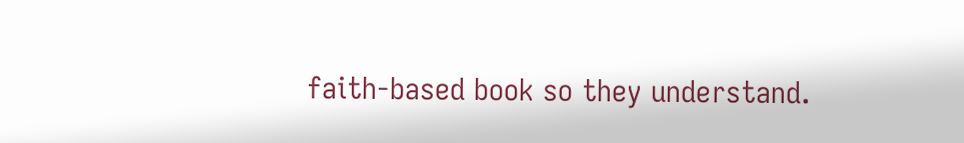faith-based book so they understand.